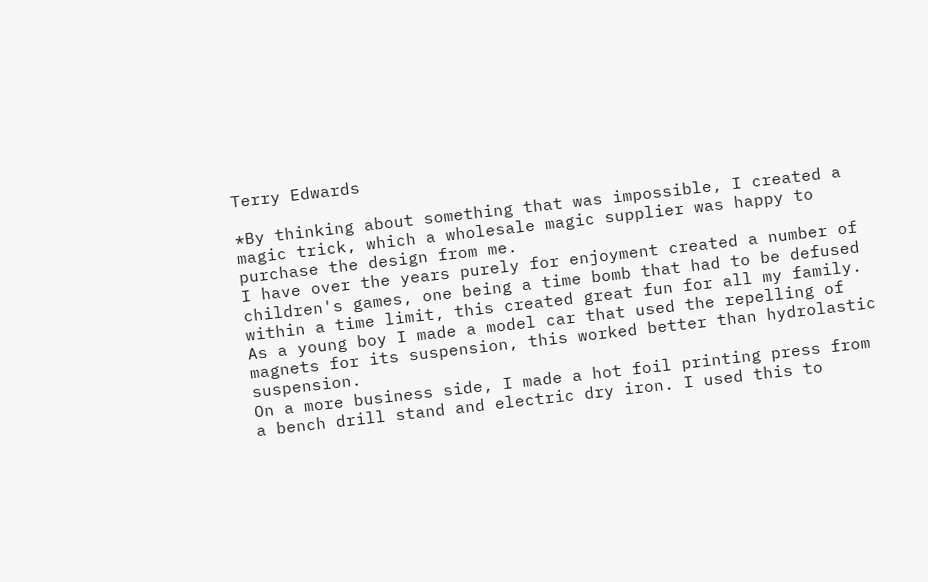Terry Edwards

*By thinking about something that was impossible, I created a magic trick, which a wholesale magic supplier was happy to purchase the design from me.
I have over the years purely for enjoyment created a number of children's games, one being a time bomb that had to be defused within a time limit, this created great fun for all my family. As a young boy I made a model car that used the repelling of magnets for its suspension, this worked better than hydrolastic suspension.
On a more business side, I made a hot foil printing press from a bench drill stand and electric dry iron. I used this to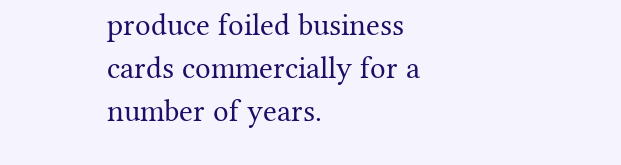produce foiled business cards commercially for a number of years.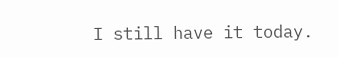I still have it today.